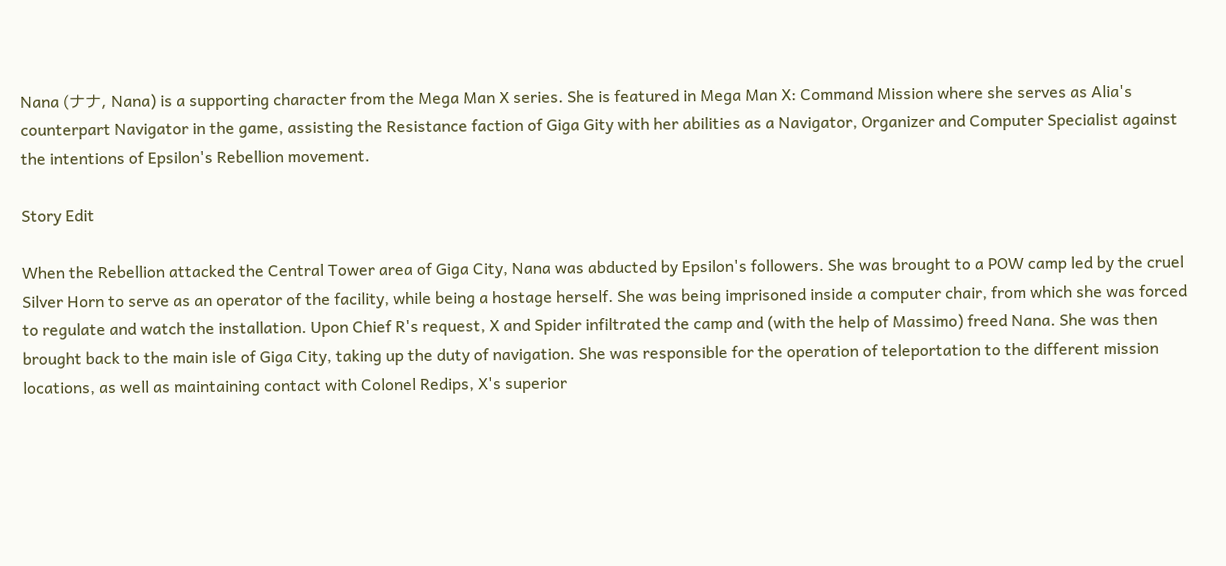Nana (ナナ, Nana) is a supporting character from the Mega Man X series. She is featured in Mega Man X: Command Mission where she serves as Alia's counterpart Navigator in the game, assisting the Resistance faction of Giga Gity with her abilities as a Navigator, Organizer and Computer Specialist against the intentions of Epsilon's Rebellion movement.

Story Edit

When the Rebellion attacked the Central Tower area of Giga City, Nana was abducted by Epsilon's followers. She was brought to a POW camp led by the cruel Silver Horn to serve as an operator of the facility, while being a hostage herself. She was being imprisoned inside a computer chair, from which she was forced to regulate and watch the installation. Upon Chief R's request, X and Spider infiltrated the camp and (with the help of Massimo) freed Nana. She was then brought back to the main isle of Giga City, taking up the duty of navigation. She was responsible for the operation of teleportation to the different mission locations, as well as maintaining contact with Colonel Redips, X's superior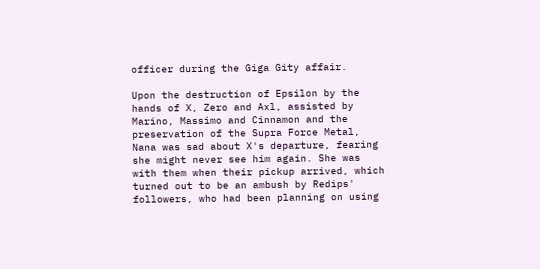officer during the Giga Gity affair.

Upon the destruction of Epsilon by the hands of X, Zero and Axl, assisted by Marino, Massimo and Cinnamon and the preservation of the Supra Force Metal, Nana was sad about X's departure, fearing she might never see him again. She was with them when their pickup arrived, which turned out to be an ambush by Redips' followers, who had been planning on using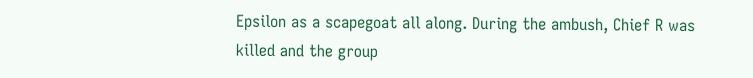Epsilon as a scapegoat all along. During the ambush, Chief R was killed and the group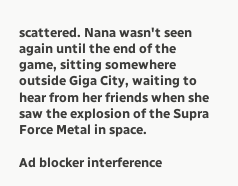scattered. Nana wasn't seen again until the end of the game, sitting somewhere outside Giga City, waiting to hear from her friends when she saw the explosion of the Supra Force Metal in space.

Ad blocker interference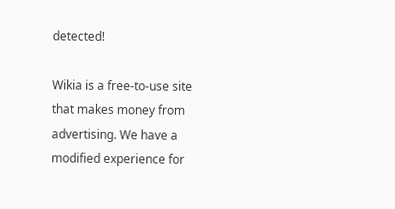detected!

Wikia is a free-to-use site that makes money from advertising. We have a modified experience for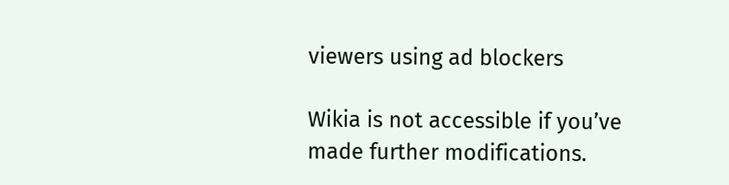viewers using ad blockers

Wikia is not accessible if you’ve made further modifications.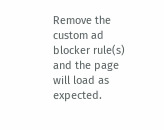Remove the custom ad blocker rule(s) and the page will load as expected.